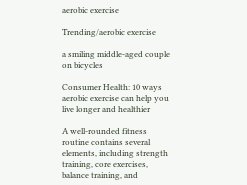aerobic exercise

Trending/aerobic exercise

a smiling middle-aged couple on bicycles

Consumer Health: 10 ways aerobic exercise can help you live longer and healthier

A well-rounded fitness routine contains several elements, including strength training, core exercises, balance training, and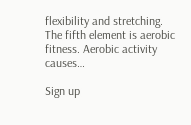flexibility and stretching. The fifth element is aerobic fitness. Aerobic activity causes…

Sign up